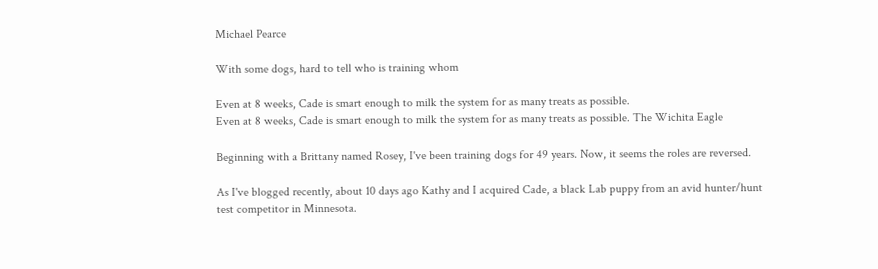Michael Pearce

With some dogs, hard to tell who is training whom

Even at 8 weeks, Cade is smart enough to milk the system for as many treats as possible.
Even at 8 weeks, Cade is smart enough to milk the system for as many treats as possible. The Wichita Eagle

Beginning with a Brittany named Rosey, I've been training dogs for 49 years. Now, it seems the roles are reversed.

As I've blogged recently, about 10 days ago Kathy and I acquired Cade, a black Lab puppy from an avid hunter/hunt test competitor in Minnesota.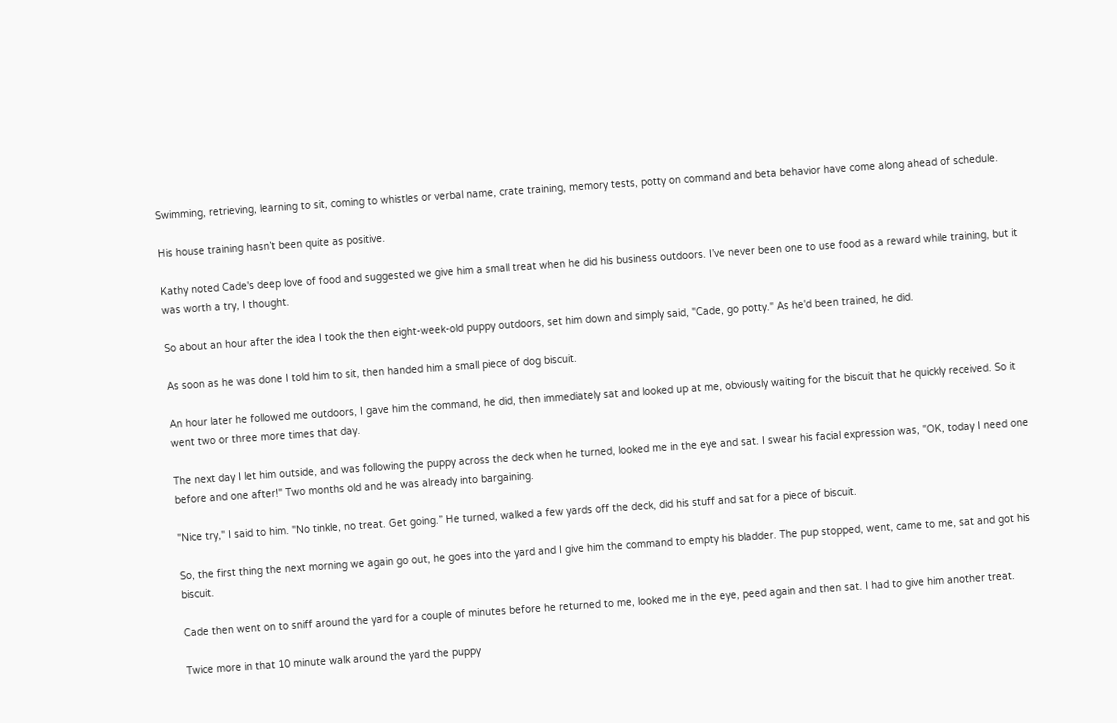Swimming, retrieving, learning to sit, coming to whistles or verbal name, crate training, memory tests, potty on command and beta behavior have come along ahead of schedule.

His house training hasn’t been quite as positive.

Kathy noted Cade's deep love of food and suggested we give him a small treat when he did his business outdoors. I’ve never been one to use food as a reward while training, but it was worth a try, I thought.

So about an hour after the idea I took the then eight-week-old puppy outdoors, set him down and simply said, "Cade, go potty." As he'd been trained, he did.

As soon as he was done I told him to sit, then handed him a small piece of dog biscuit.

An hour later he followed me outdoors, I gave him the command, he did, then immediately sat and looked up at me, obviously waiting for the biscuit that he quickly received. So it went two or three more times that day.

The next day I let him outside, and was following the puppy across the deck when he turned, looked me in the eye and sat. I swear his facial expression was, "OK, today I need one before and one after!" Two months old and he was already into bargaining.

"Nice try," I said to him. "No tinkle, no treat. Get going.” He turned, walked a few yards off the deck, did his stuff and sat for a piece of biscuit.

So, the first thing the next morning we again go out, he goes into the yard and I give him the command to empty his bladder. The pup stopped, went, came to me, sat and got his biscuit.

Cade then went on to sniff around the yard for a couple of minutes before he returned to me, looked me in the eye, peed again and then sat. I had to give him another treat.

Twice more in that 10 minute walk around the yard the puppy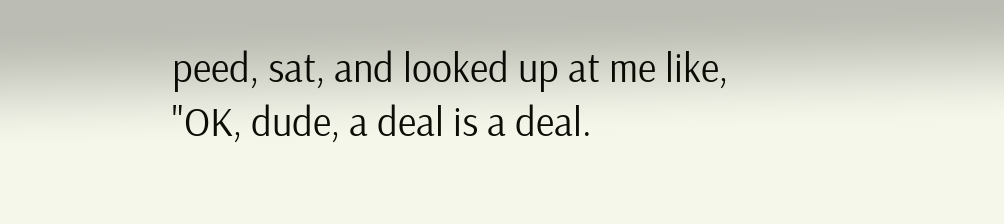peed, sat, and looked up at me like, "OK, dude, a deal is a deal.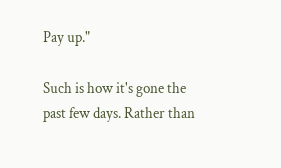Pay up."

Such is how it's gone the past few days. Rather than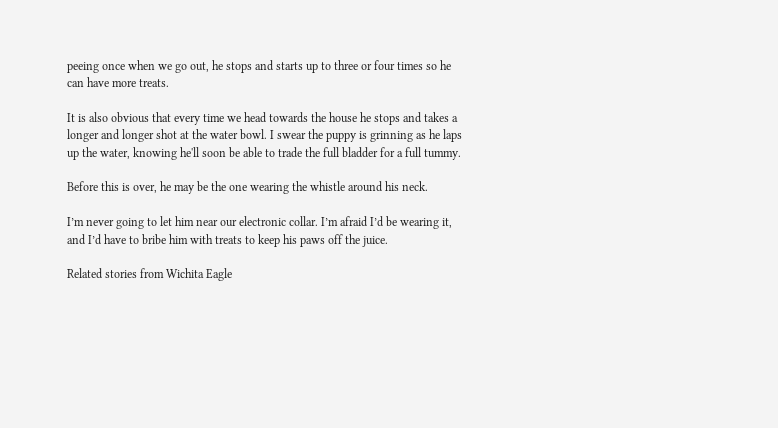peeing once when we go out, he stops and starts up to three or four times so he can have more treats.

It is also obvious that every time we head towards the house he stops and takes a longer and longer shot at the water bowl. I swear the puppy is grinning as he laps up the water, knowing he'll soon be able to trade the full bladder for a full tummy.

Before this is over, he may be the one wearing the whistle around his neck.

I’m never going to let him near our electronic collar. I’m afraid I’d be wearing it, and I’d have to bribe him with treats to keep his paws off the juice.

Related stories from Wichita Eagle